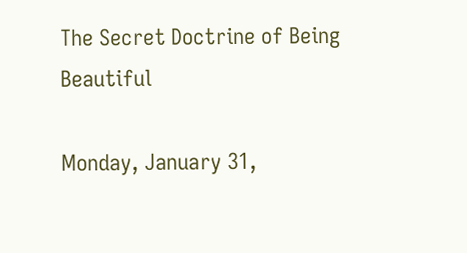The Secret Doctrine of Being Beautiful

Monday, January 31,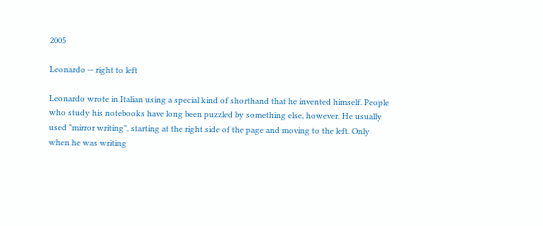2005

Leonardo -- right to left

Leonardo wrote in Italian using a special kind of shorthand that he invented himself. People who study his notebooks have long been puzzled by something else, however. He usually used "mirror writing", starting at the right side of the page and moving to the left. Only when he was writing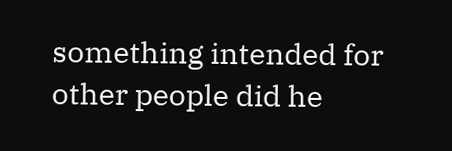something intended for other people did he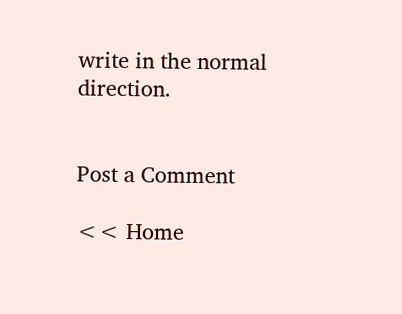write in the normal direction.


Post a Comment

<< Home